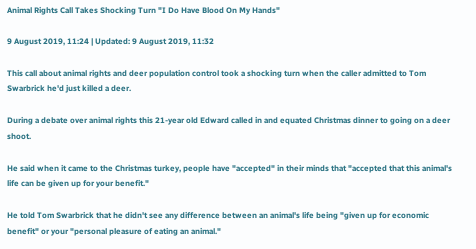Animal Rights Call Takes Shocking Turn "I Do Have Blood On My Hands"

9 August 2019, 11:24 | Updated: 9 August 2019, 11:32

This call about animal rights and deer population control took a shocking turn when the caller admitted to Tom Swarbrick he'd just killed a deer.

During a debate over animal rights this 21-year old Edward called in and equated Christmas dinner to going on a deer shoot.

He said when it came to the Christmas turkey, people have "accepted" in their minds that "accepted that this animal's life can be given up for your benefit."

He told Tom Swarbrick that he didn't see any difference between an animal's life being "given up for economic benefit" or your "personal pleasure of eating an animal."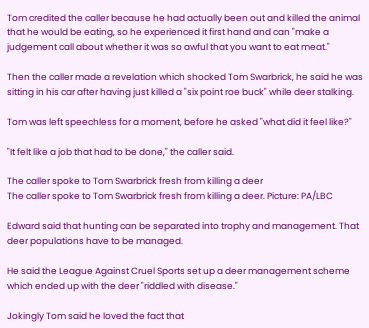Tom credited the caller because he had actually been out and killed the animal that he would be eating, so he experienced it first hand and can "make a judgement call about whether it was so awful that you want to eat meat."

Then the caller made a revelation which shocked Tom Swarbrick, he said he was sitting in his car after having just killed a "six point roe buck" while deer stalking.

Tom was left speechless for a moment, before he asked "what did it feel like?"

"It felt like a job that had to be done," the caller said.

The caller spoke to Tom Swarbrick fresh from killing a deer
The caller spoke to Tom Swarbrick fresh from killing a deer. Picture: PA/LBC

Edward said that hunting can be separated into trophy and management. That deer populations have to be managed.

He said the League Against Cruel Sports set up a deer management scheme which ended up with the deer "riddled with disease."

Jokingly Tom said he loved the fact that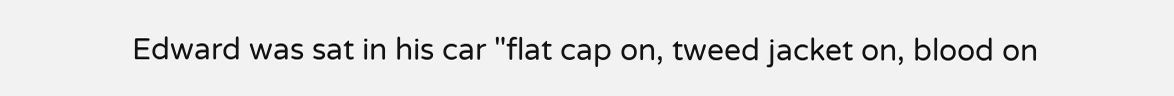Edward was sat in his car "flat cap on, tweed jacket on, blood on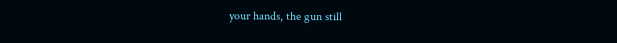your hands, the gun still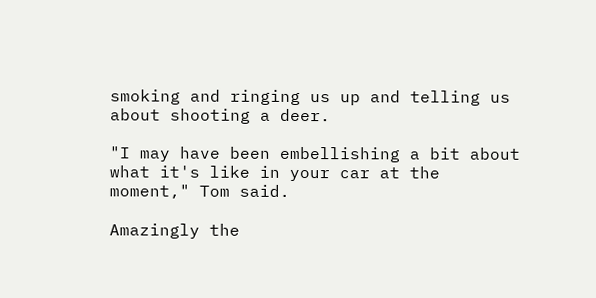smoking and ringing us up and telling us about shooting a deer.

"I may have been embellishing a bit about what it's like in your car at the moment," Tom said.

Amazingly the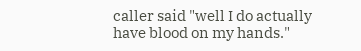caller said "well I do actually have blood on my hands."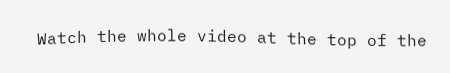Watch the whole video at the top of the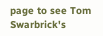page to see Tom Swarbrick's